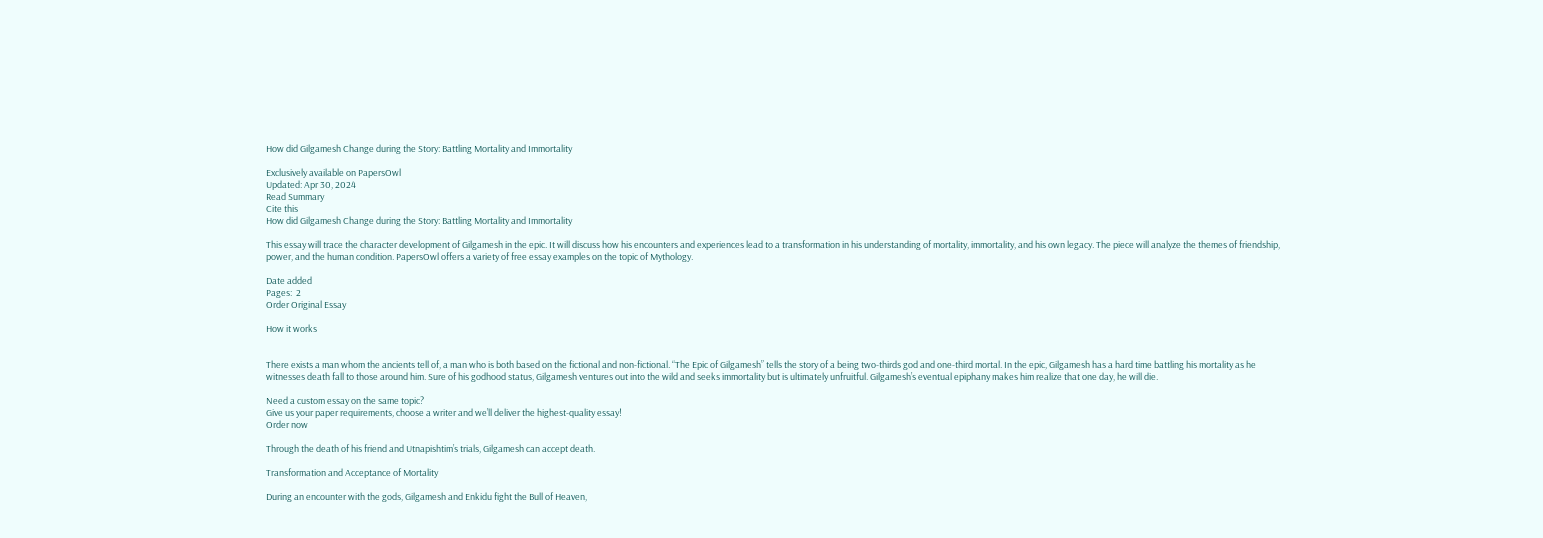How did Gilgamesh Change during the Story: Battling Mortality and Immortality

Exclusively available on PapersOwl
Updated: Apr 30, 2024
Read Summary
Cite this
How did Gilgamesh Change during the Story: Battling Mortality and Immortality

This essay will trace the character development of Gilgamesh in the epic. It will discuss how his encounters and experiences lead to a transformation in his understanding of mortality, immortality, and his own legacy. The piece will analyze the themes of friendship, power, and the human condition. PapersOwl offers a variety of free essay examples on the topic of Mythology.

Date added
Pages:  2
Order Original Essay

How it works


There exists a man whom the ancients tell of, a man who is both based on the fictional and non-fictional. “The Epic of Gilgamesh” tells the story of a being two-thirds god and one-third mortal. In the epic, Gilgamesh has a hard time battling his mortality as he witnesses death fall to those around him. Sure of his godhood status, Gilgamesh ventures out into the wild and seeks immortality but is ultimately unfruitful. Gilgamesh’s eventual epiphany makes him realize that one day, he will die.

Need a custom essay on the same topic?
Give us your paper requirements, choose a writer and we’ll deliver the highest-quality essay!
Order now

Through the death of his friend and Utnapishtim’s trials, Gilgamesh can accept death.

Transformation and Acceptance of Mortality

During an encounter with the gods, Gilgamesh and Enkidu fight the Bull of Heaven,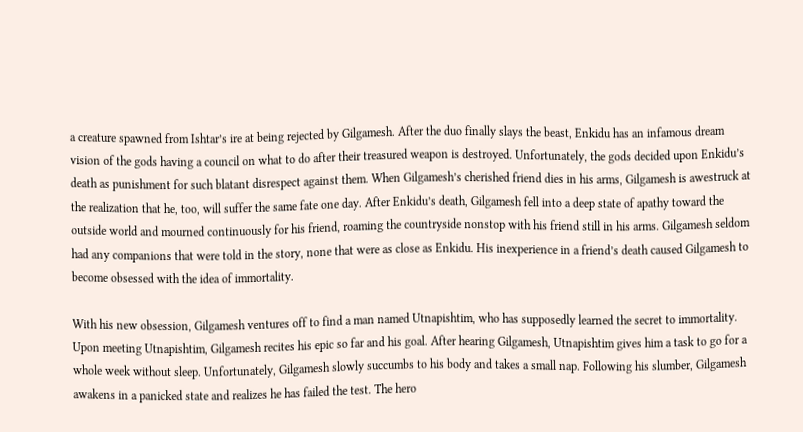a creature spawned from Ishtar’s ire at being rejected by Gilgamesh. After the duo finally slays the beast, Enkidu has an infamous dream vision of the gods having a council on what to do after their treasured weapon is destroyed. Unfortunately, the gods decided upon Enkidu’s death as punishment for such blatant disrespect against them. When Gilgamesh’s cherished friend dies in his arms, Gilgamesh is awestruck at the realization that he, too, will suffer the same fate one day. After Enkidu’s death, Gilgamesh fell into a deep state of apathy toward the outside world and mourned continuously for his friend, roaming the countryside nonstop with his friend still in his arms. Gilgamesh seldom had any companions that were told in the story, none that were as close as Enkidu. His inexperience in a friend’s death caused Gilgamesh to become obsessed with the idea of immortality.

With his new obsession, Gilgamesh ventures off to find a man named Utnapishtim, who has supposedly learned the secret to immortality. Upon meeting Utnapishtim, Gilgamesh recites his epic so far and his goal. After hearing Gilgamesh, Utnapishtim gives him a task to go for a whole week without sleep. Unfortunately, Gilgamesh slowly succumbs to his body and takes a small nap. Following his slumber, Gilgamesh awakens in a panicked state and realizes he has failed the test. The hero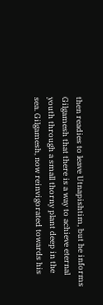then readies to leave Utnapishtim, but he informs Gilgamesh that there is a way to achieve eternal youth through a small thorny plant deep in the sea. Gilgamesh, now reinvigorated towards his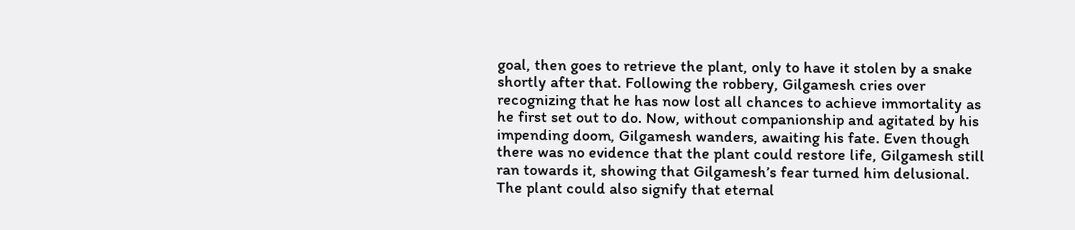goal, then goes to retrieve the plant, only to have it stolen by a snake shortly after that. Following the robbery, Gilgamesh cries over recognizing that he has now lost all chances to achieve immortality as he first set out to do. Now, without companionship and agitated by his impending doom, Gilgamesh wanders, awaiting his fate. Even though there was no evidence that the plant could restore life, Gilgamesh still ran towards it, showing that Gilgamesh’s fear turned him delusional. The plant could also signify that eternal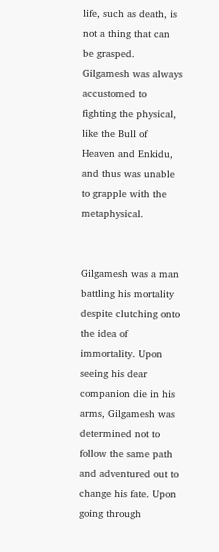life, such as death, is not a thing that can be grasped. Gilgamesh was always accustomed to fighting the physical, like the Bull of Heaven and Enkidu, and thus was unable to grapple with the metaphysical.


Gilgamesh was a man battling his mortality despite clutching onto the idea of immortality. Upon seeing his dear companion die in his arms, Gilgamesh was determined not to follow the same path and adventured out to change his fate. Upon going through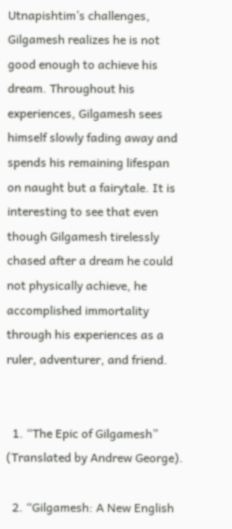Utnapishtim’s challenges, Gilgamesh realizes he is not good enough to achieve his dream. Throughout his experiences, Gilgamesh sees himself slowly fading away and spends his remaining lifespan on naught but a fairytale. It is interesting to see that even though Gilgamesh tirelessly chased after a dream he could not physically achieve, he accomplished immortality through his experiences as a ruler, adventurer, and friend.


  1. “The Epic of Gilgamesh” (Translated by Andrew George).

  2. “Gilgamesh: A New English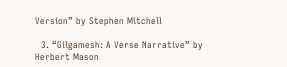Version” by Stephen Mitchell

  3. “Gilgamesh: A Verse Narrative” by Herbert Mason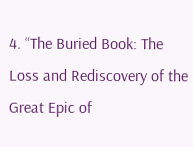4. “The Buried Book: The Loss and Rediscovery of the Great Epic of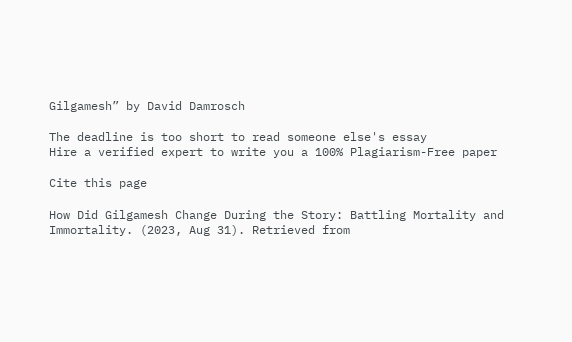Gilgamesh” by David Damrosch

The deadline is too short to read someone else's essay
Hire a verified expert to write you a 100% Plagiarism-Free paper

Cite this page

How Did Gilgamesh Change During the Story: Battling Mortality and Immortality. (2023, Aug 31). Retrieved from